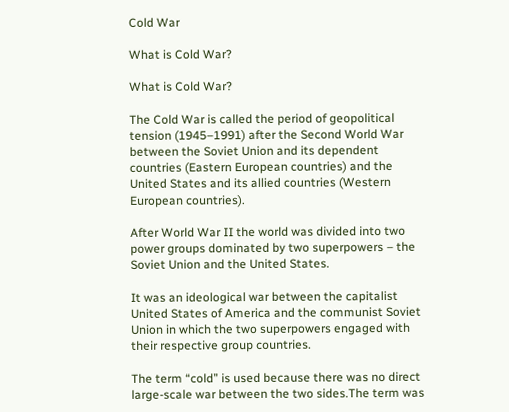Cold War

What is Cold War?

What is Cold War?

The Cold War is called the period of geopolitical tension (1945–1991) after the Second World War between the Soviet Union and its dependent countries (Eastern European countries) and the United States and its allied countries (Western European countries).

After World War II the world was divided into two power groups dominated by two superpowers – the Soviet Union and the United States.

It was an ideological war between the capitalist United States of America and the communist Soviet Union in which the two superpowers engaged with their respective group countries.

The term “cold” is used because there was no direct large-scale war between the two sides.The term was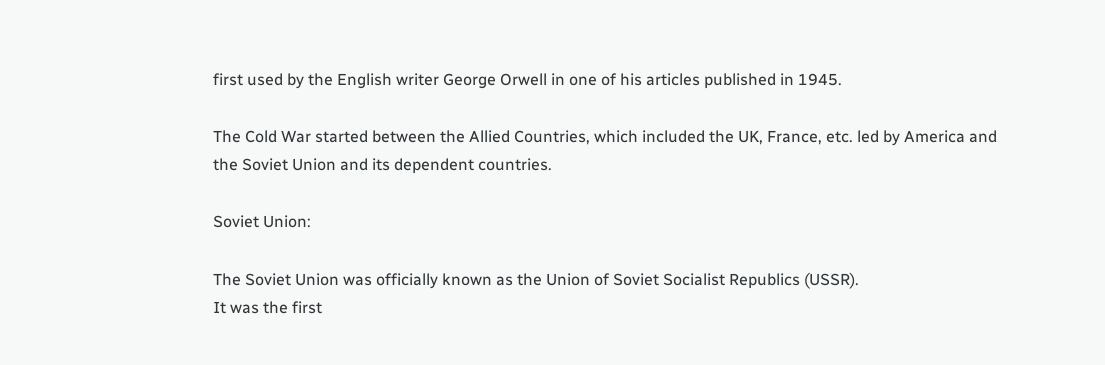first used by the English writer George Orwell in one of his articles published in 1945.

The Cold War started between the Allied Countries, which included the UK, France, etc. led by America and the Soviet Union and its dependent countries.

Soviet Union:

The Soviet Union was officially known as the Union of Soviet Socialist Republics (USSR).
It was the first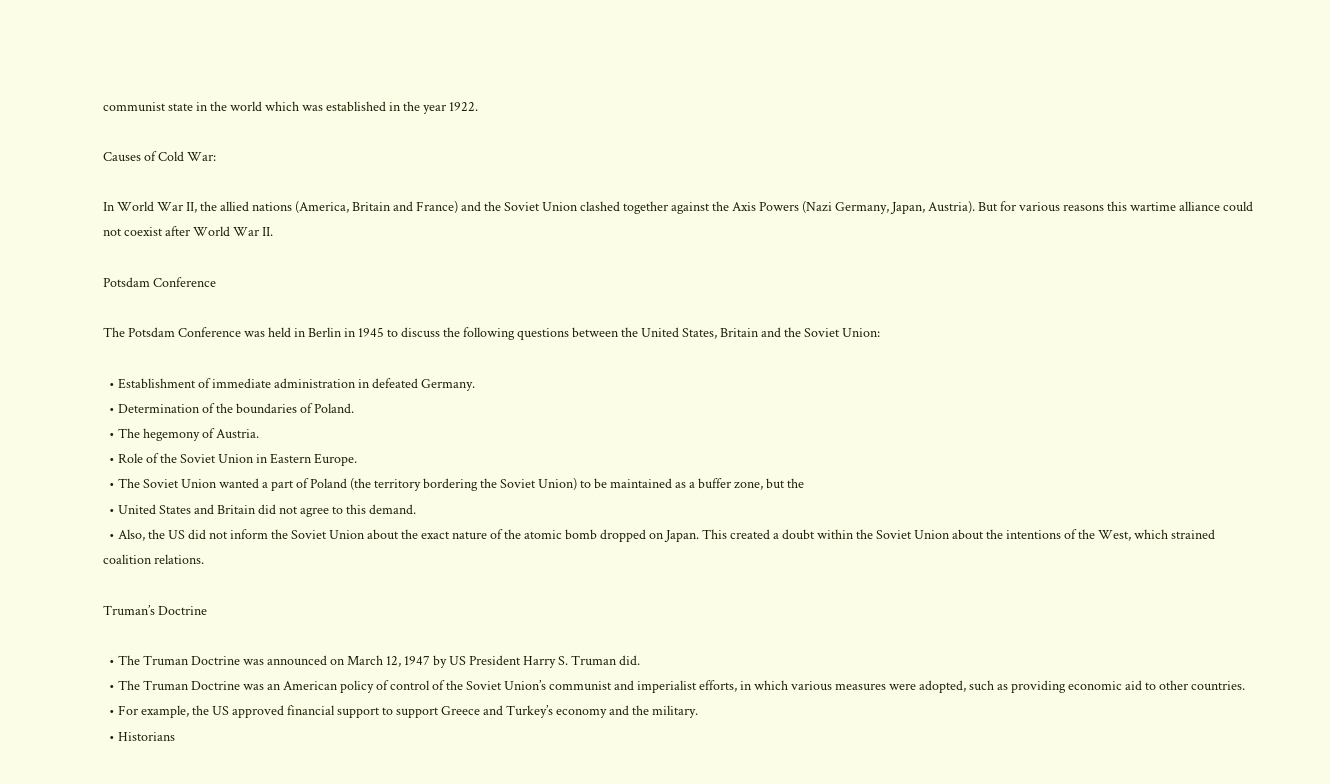communist state in the world which was established in the year 1922.

Causes of Cold War:

In World War II, the allied nations (America, Britain and France) and the Soviet Union clashed together against the Axis Powers (Nazi Germany, Japan, Austria). But for various reasons this wartime alliance could not coexist after World War II.

Potsdam Conference

The Potsdam Conference was held in Berlin in 1945 to discuss the following questions between the United States, Britain and the Soviet Union:

  • Establishment of immediate administration in defeated Germany.
  • Determination of the boundaries of Poland.
  • The hegemony of Austria.
  • Role of the Soviet Union in Eastern Europe.
  • The Soviet Union wanted a part of Poland (the territory bordering the Soviet Union) to be maintained as a buffer zone, but the
  • United States and Britain did not agree to this demand.
  • Also, the US did not inform the Soviet Union about the exact nature of the atomic bomb dropped on Japan. This created a doubt within the Soviet Union about the intentions of the West, which strained coalition relations.

Truman’s Doctrine

  • The Truman Doctrine was announced on March 12, 1947 by US President Harry S. Truman did.
  • The Truman Doctrine was an American policy of control of the Soviet Union’s communist and imperialist efforts, in which various measures were adopted, such as providing economic aid to other countries.
  • For example, the US approved financial support to support Greece and Turkey’s economy and the military.
  • Historians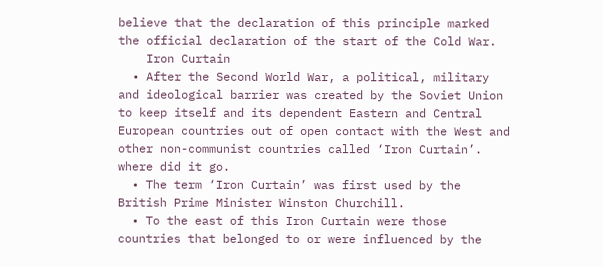believe that the declaration of this principle marked the official declaration of the start of the Cold War.
    Iron Curtain
  • After the Second World War, a political, military and ideological barrier was created by the Soviet Union to keep itself and its dependent Eastern and Central European countries out of open contact with the West and other non-communist countries called ‘Iron Curtain’. where did it go.
  • The term ‘Iron Curtain’ was first used by the British Prime Minister Winston Churchill.
  • To the east of this Iron Curtain were those countries that belonged to or were influenced by the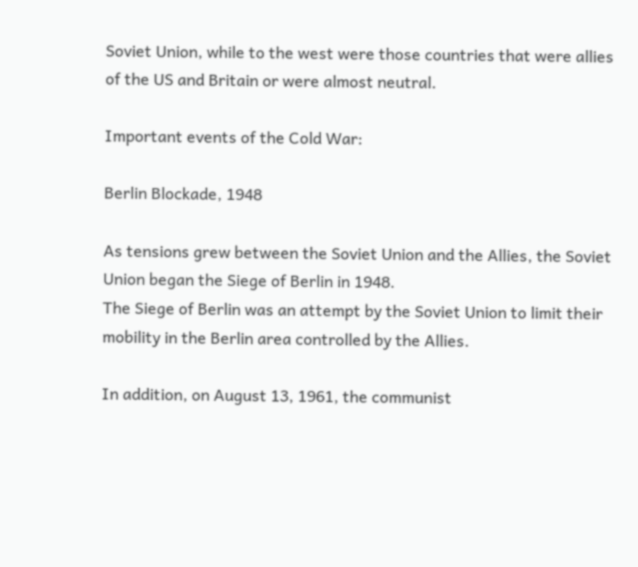Soviet Union, while to the west were those countries that were allies of the US and Britain or were almost neutral.

Important events of the Cold War:

Berlin Blockade, 1948

As tensions grew between the Soviet Union and the Allies, the Soviet Union began the Siege of Berlin in 1948.
The Siege of Berlin was an attempt by the Soviet Union to limit their mobility in the Berlin area controlled by the Allies.

In addition, on August 13, 1961, the communist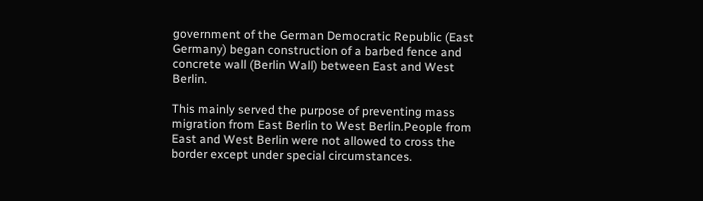government of the German Democratic Republic (East Germany) began construction of a barbed fence and concrete wall (Berlin Wall) between East and West Berlin.

This mainly served the purpose of preventing mass migration from East Berlin to West Berlin.People from East and West Berlin were not allowed to cross the border except under special circumstances.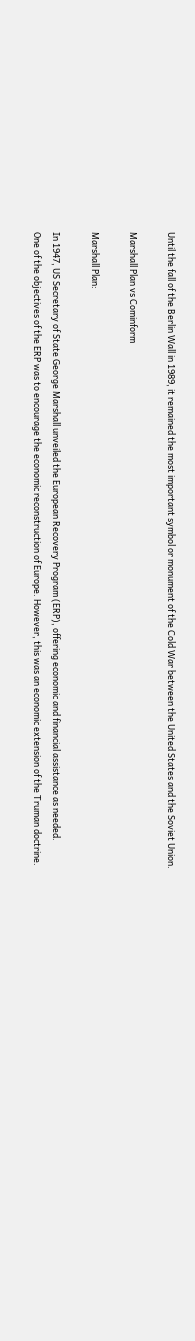Until the fall of the Berlin Wall in 1989, it remained the most important symbol or monument of the Cold War between the United States and the Soviet Union.

Marshall Plan vs Cominform

Marshall Plan:

In 1947, US Secretary of State George Marshall unveiled the European Recovery Program (ERP), offering economic and financial assistance as needed.
One of the objectives of the ERP was to encourage the economic reconstruction of Europe. However, this was an economic extension of the Truman doctrine.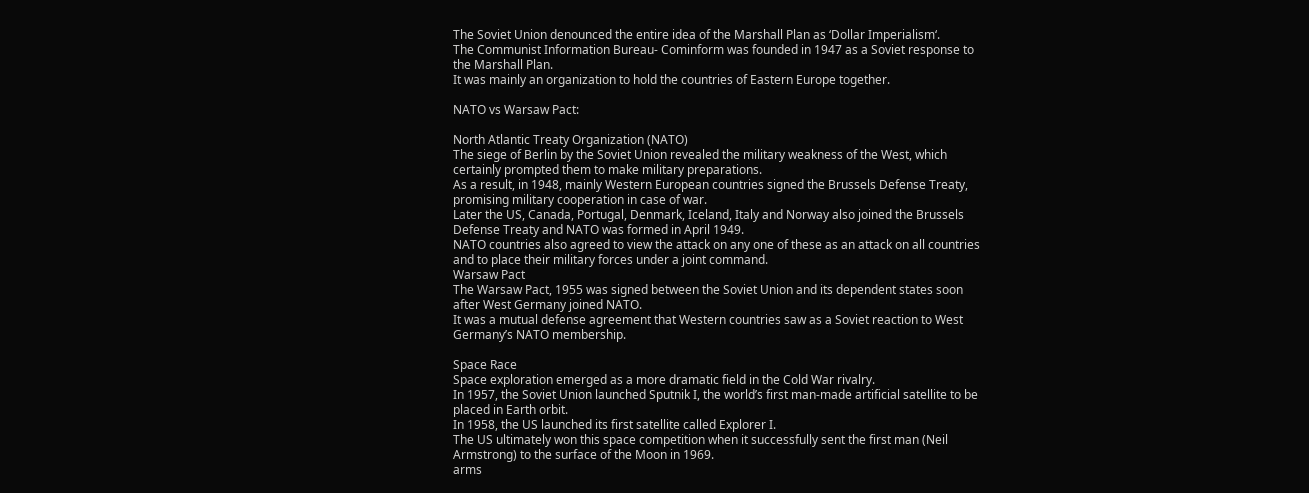The Soviet Union denounced the entire idea of the Marshall Plan as ‘Dollar Imperialism‘.
The Communist Information Bureau- Cominform was founded in 1947 as a Soviet response to the Marshall Plan.
It was mainly an organization to hold the countries of Eastern Europe together.

NATO vs Warsaw Pact:

North Atlantic Treaty Organization (NATO)
The siege of Berlin by the Soviet Union revealed the military weakness of the West, which certainly prompted them to make military preparations.
As a result, in 1948, mainly Western European countries signed the Brussels Defense Treaty, promising military cooperation in case of war.
Later the US, Canada, Portugal, Denmark, Iceland, Italy and Norway also joined the Brussels Defense Treaty and NATO was formed in April 1949.
NATO countries also agreed to view the attack on any one of these as an attack on all countries and to place their military forces under a joint command.
Warsaw Pact
The Warsaw Pact, 1955 was signed between the Soviet Union and its dependent states soon after West Germany joined NATO.
It was a mutual defense agreement that Western countries saw as a Soviet reaction to West Germany’s NATO membership.

Space Race
Space exploration emerged as a more dramatic field in the Cold War rivalry.
In 1957, the Soviet Union launched Sputnik I, the world’s first man-made artificial satellite to be placed in Earth orbit.
In 1958, the US launched its first satellite called Explorer I.
The US ultimately won this space competition when it successfully sent the first man (Neil Armstrong) to the surface of the Moon in 1969.
arms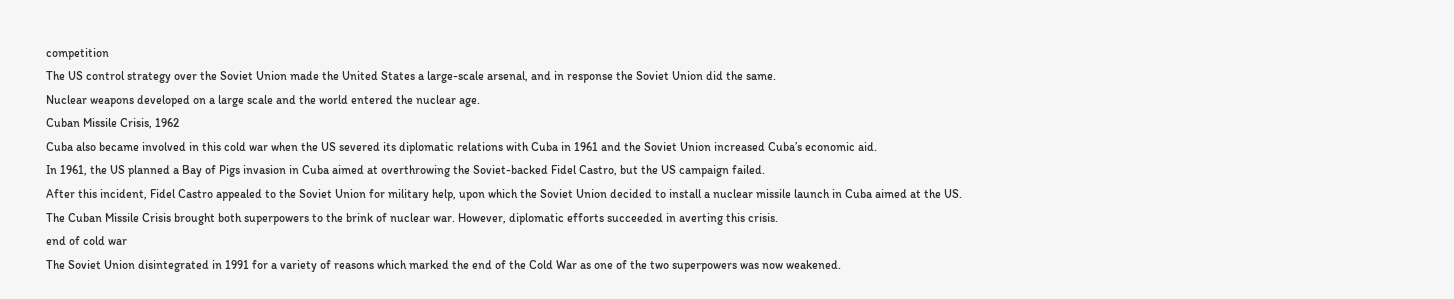competition
The US control strategy over the Soviet Union made the United States a large-scale arsenal, and in response the Soviet Union did the same.
Nuclear weapons developed on a large scale and the world entered the nuclear age.
Cuban Missile Crisis, 1962
Cuba also became involved in this cold war when the US severed its diplomatic relations with Cuba in 1961 and the Soviet Union increased Cuba’s economic aid.
In 1961, the US planned a Bay of Pigs invasion in Cuba aimed at overthrowing the Soviet-backed Fidel Castro, but the US campaign failed.
After this incident, Fidel Castro appealed to the Soviet Union for military help, upon which the Soviet Union decided to install a nuclear missile launch in Cuba aimed at the US.
The Cuban Missile Crisis brought both superpowers to the brink of nuclear war. However, diplomatic efforts succeeded in averting this crisis.
end of cold war
The Soviet Union disintegrated in 1991 for a variety of reasons which marked the end of the Cold War as one of the two superpowers was now weakened.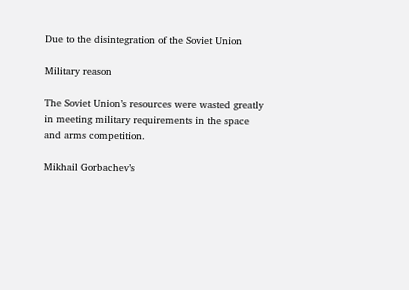Due to the disintegration of the Soviet Union

Military reason

The Soviet Union’s resources were wasted greatly in meeting military requirements in the space and arms competition.

Mikhail Gorbachev’s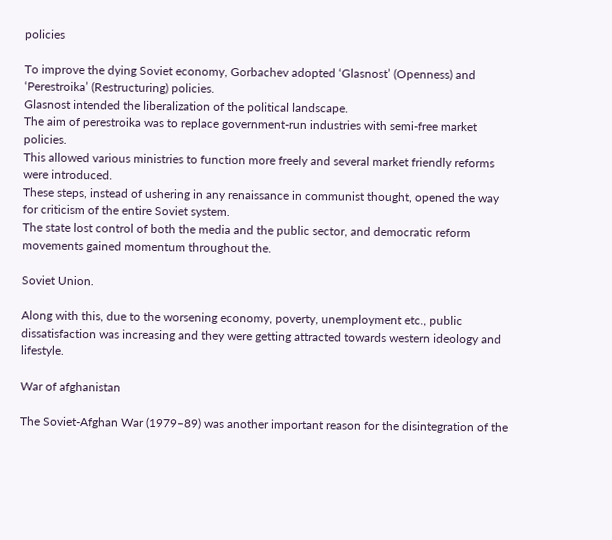policies

To improve the dying Soviet economy, Gorbachev adopted ‘Glasnost’ (Openness) and ‘Perestroika’ (Restructuring) policies.
Glasnost intended the liberalization of the political landscape.
The aim of perestroika was to replace government-run industries with semi-free market policies.
This allowed various ministries to function more freely and several market friendly reforms were introduced.
These steps, instead of ushering in any renaissance in communist thought, opened the way for criticism of the entire Soviet system.
The state lost control of both the media and the public sector, and democratic reform movements gained momentum throughout the.

Soviet Union.

Along with this, due to the worsening economy, poverty, unemployment etc., public dissatisfaction was increasing and they were getting attracted towards western ideology and lifestyle.

War of afghanistan

The Soviet-Afghan War (1979–89) was another important reason for the disintegration of the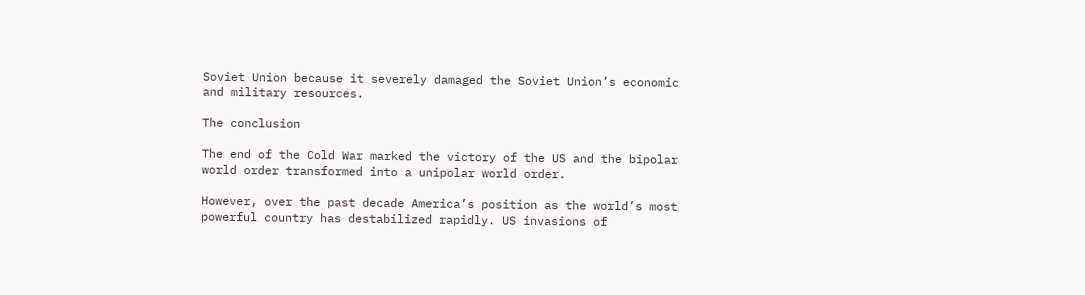Soviet Union because it severely damaged the Soviet Union’s economic and military resources.

The conclusion

The end of the Cold War marked the victory of the US and the bipolar world order transformed into a unipolar world order.

However, over the past decade America’s position as the world’s most powerful country has destabilized rapidly. US invasions of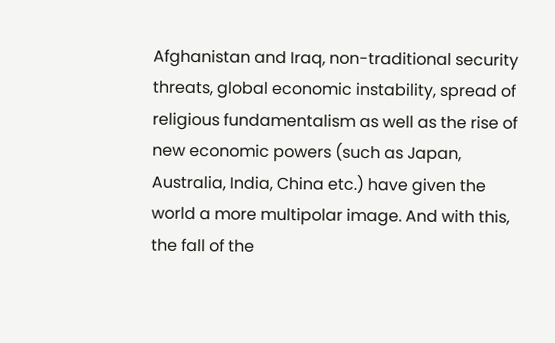Afghanistan and Iraq, non-traditional security threats, global economic instability, spread of religious fundamentalism as well as the rise of new economic powers (such as Japan, Australia, India, China etc.) have given the world a more multipolar image. And with this, the fall of the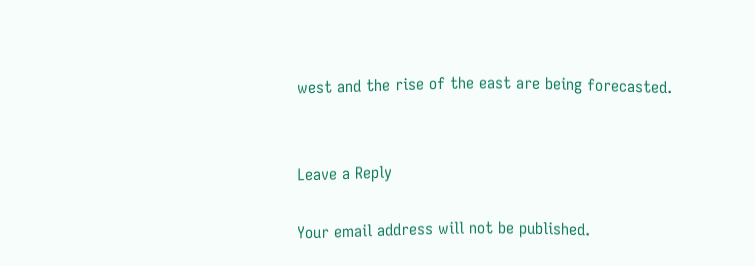west and the rise of the east are being forecasted.


Leave a Reply

Your email address will not be published.